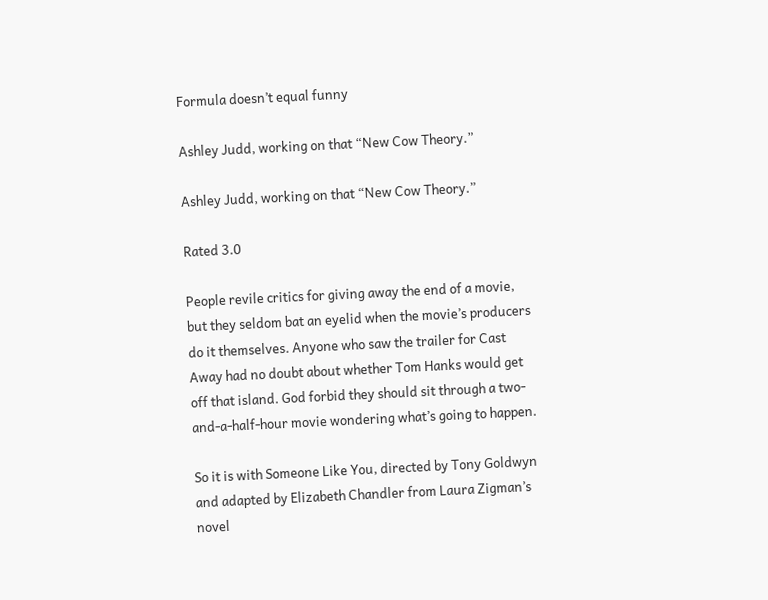Formula doesn’t equal funny

Ashley Judd, working on that “New Cow Theory.”

Ashley Judd, working on that “New Cow Theory.”

Rated 3.0

People revile critics for giving away the end of a movie, but they seldom bat an eyelid when the movie’s producers do it themselves. Anyone who saw the trailer for Cast Away had no doubt about whether Tom Hanks would get off that island. God forbid they should sit through a two-and-a-half-hour movie wondering what’s going to happen.

So it is with Someone Like You, directed by Tony Goldwyn and adapted by Elizabeth Chandler from Laura Zigman’s novel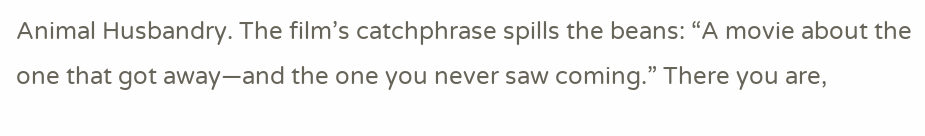Animal Husbandry. The film’s catchphrase spills the beans: “A movie about the one that got away—and the one you never saw coming.” There you are,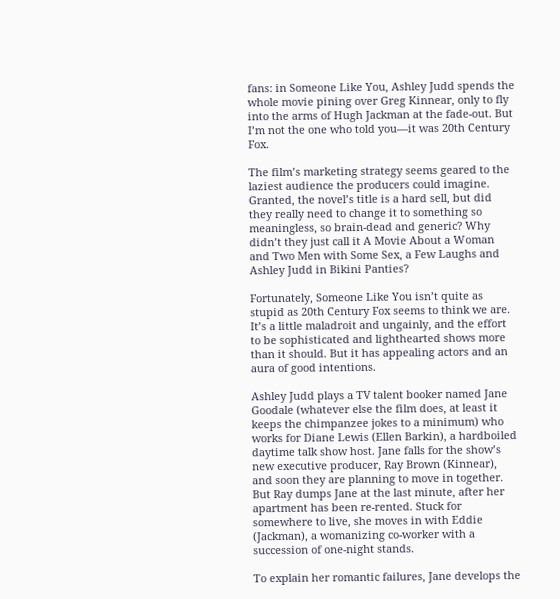fans: in Someone Like You, Ashley Judd spends the whole movie pining over Greg Kinnear, only to fly into the arms of Hugh Jackman at the fade-out. But I’m not the one who told you—it was 20th Century Fox.

The film’s marketing strategy seems geared to the laziest audience the producers could imagine. Granted, the novel’s title is a hard sell, but did they really need to change it to something so meaningless, so brain-dead and generic? Why didn’t they just call it A Movie About a Woman and Two Men with Some Sex, a Few Laughs and Ashley Judd in Bikini Panties?

Fortunately, Someone Like You isn’t quite as stupid as 20th Century Fox seems to think we are. It’s a little maladroit and ungainly, and the effort to be sophisticated and lighthearted shows more than it should. But it has appealing actors and an aura of good intentions.

Ashley Judd plays a TV talent booker named Jane Goodale (whatever else the film does, at least it keeps the chimpanzee jokes to a minimum) who works for Diane Lewis (Ellen Barkin), a hardboiled daytime talk show host. Jane falls for the show’s new executive producer, Ray Brown (Kinnear), and soon they are planning to move in together. But Ray dumps Jane at the last minute, after her apartment has been re-rented. Stuck for somewhere to live, she moves in with Eddie (Jackman), a womanizing co-worker with a succession of one-night stands.

To explain her romantic failures, Jane develops the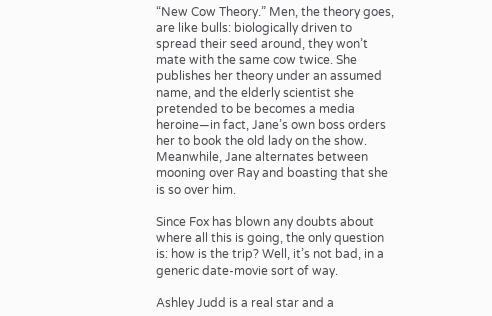“New Cow Theory.” Men, the theory goes, are like bulls: biologically driven to spread their seed around, they won’t mate with the same cow twice. She publishes her theory under an assumed name, and the elderly scientist she pretended to be becomes a media heroine—in fact, Jane’s own boss orders her to book the old lady on the show. Meanwhile, Jane alternates between mooning over Ray and boasting that she is so over him.

Since Fox has blown any doubts about where all this is going, the only question is: how is the trip? Well, it’s not bad, in a generic date-movie sort of way.

Ashley Judd is a real star and a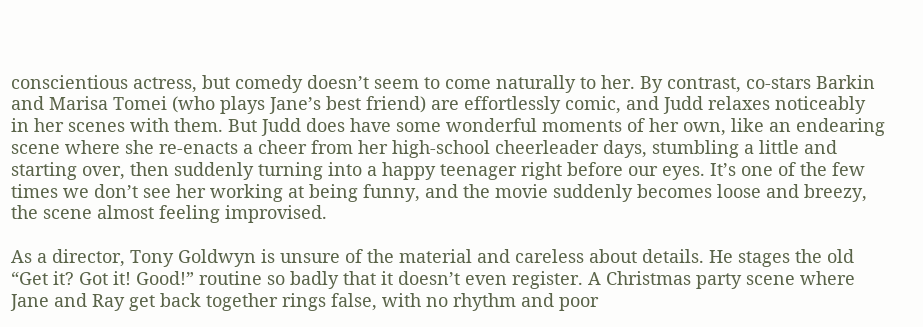conscientious actress, but comedy doesn’t seem to come naturally to her. By contrast, co-stars Barkin and Marisa Tomei (who plays Jane’s best friend) are effortlessly comic, and Judd relaxes noticeably in her scenes with them. But Judd does have some wonderful moments of her own, like an endearing scene where she re-enacts a cheer from her high-school cheerleader days, stumbling a little and starting over, then suddenly turning into a happy teenager right before our eyes. It’s one of the few times we don’t see her working at being funny, and the movie suddenly becomes loose and breezy, the scene almost feeling improvised.

As a director, Tony Goldwyn is unsure of the material and careless about details. He stages the old “Get it? Got it! Good!” routine so badly that it doesn’t even register. A Christmas party scene where Jane and Ray get back together rings false, with no rhythm and poor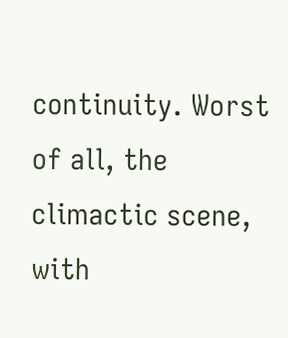continuity. Worst of all, the climactic scene, with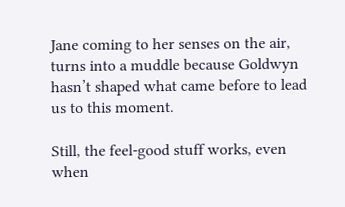Jane coming to her senses on the air, turns into a muddle because Goldwyn hasn’t shaped what came before to lead us to this moment.

Still, the feel-good stuff works, even when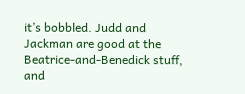it’s bobbled. Judd and Jackman are good at the Beatrice-and-Benedick stuff, and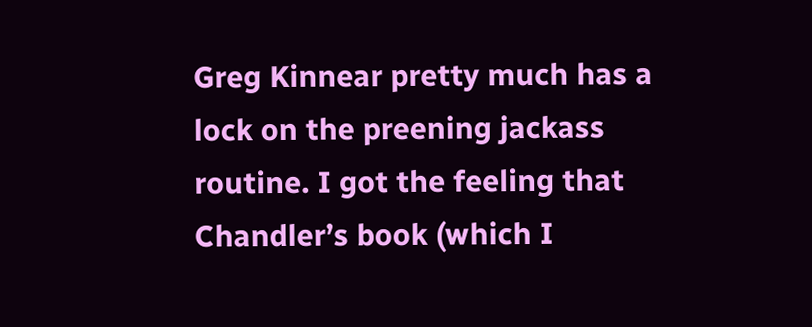Greg Kinnear pretty much has a lock on the preening jackass routine. I got the feeling that Chandler’s book (which I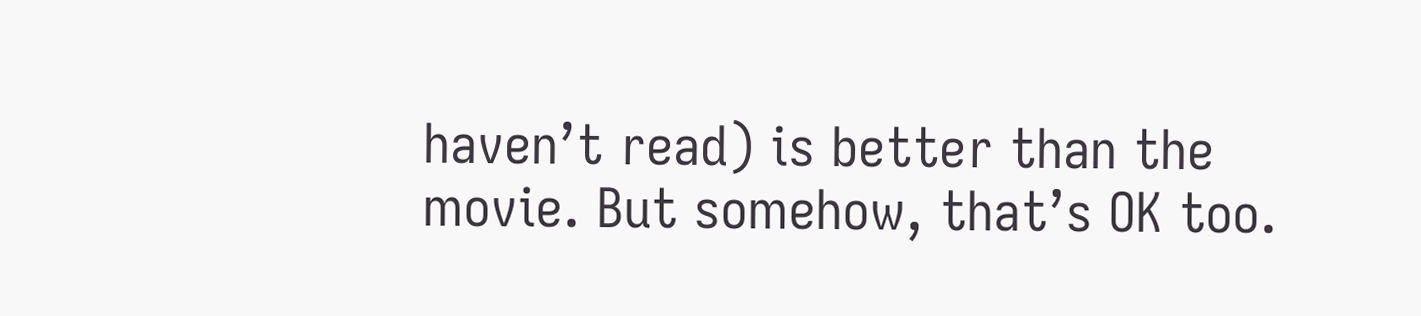haven’t read) is better than the movie. But somehow, that’s OK too.